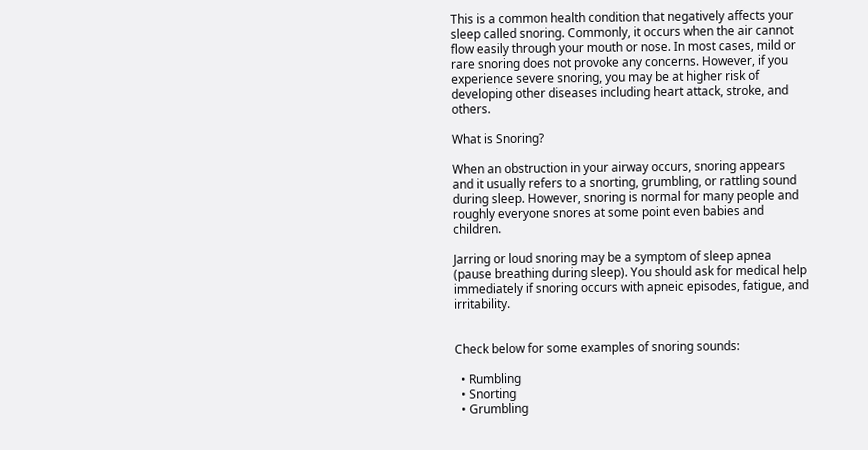This is a common health condition that negatively affects your sleep called snoring. Commonly, it occurs when the air cannot flow easily through your mouth or nose. In most cases, mild or rare snoring does not provoke any concerns. However, if you experience severe snoring, you may be at higher risk of developing other diseases including heart attack, stroke, and others.

What is Snoring?

When an obstruction in your airway occurs, snoring appears and it usually refers to a snorting, grumbling, or rattling sound during sleep. However, snoring is normal for many people and roughly everyone snores at some point even babies and children.

Jarring or loud snoring may be a symptom of sleep apnea (pause breathing during sleep). You should ask for medical help immediately if snoring occurs with apneic episodes, fatigue, and irritability.


Check below for some examples of snoring sounds:

  • Rumbling
  • Snorting
  • Grumbling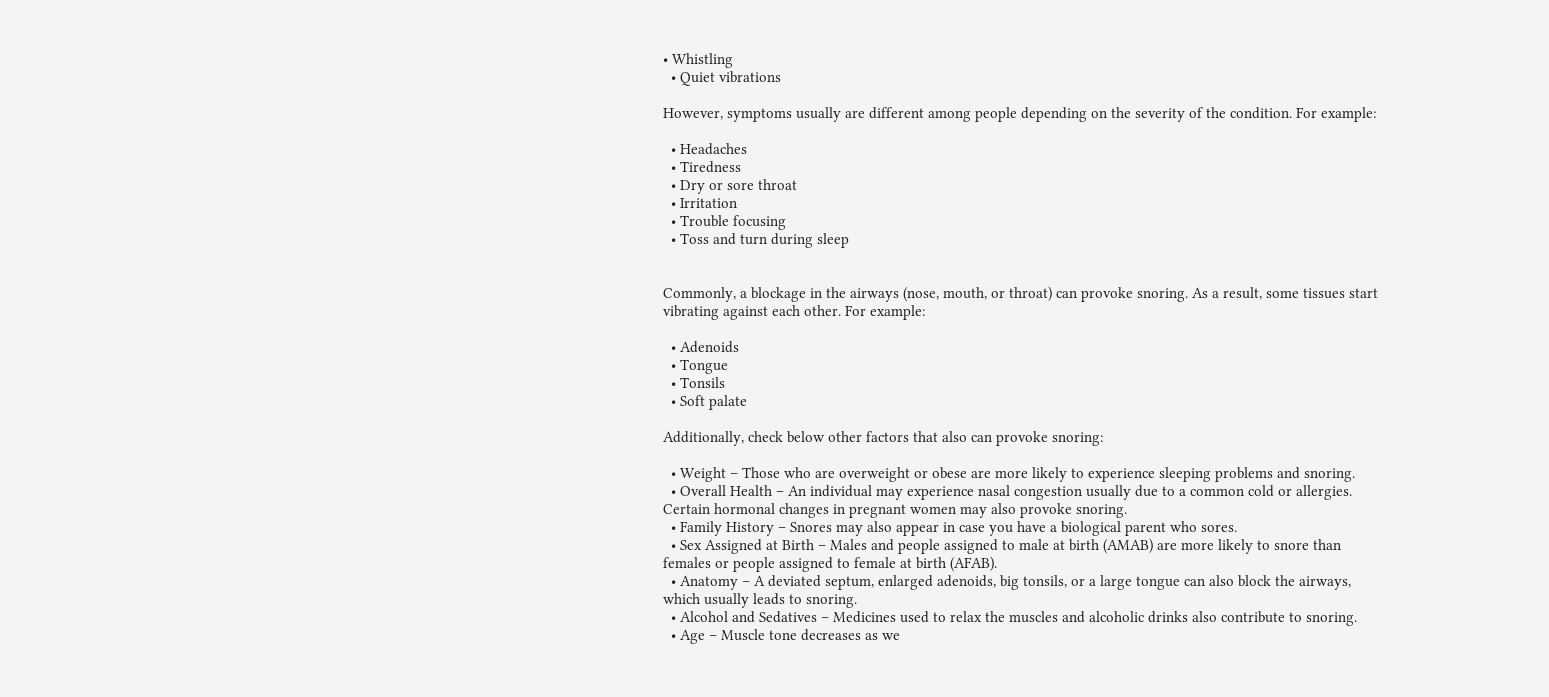• Whistling
  • Quiet vibrations

However, symptoms usually are different among people depending on the severity of the condition. For example:

  • Headaches
  • Tiredness
  • Dry or sore throat
  • Irritation
  • Trouble focusing
  • Toss and turn during sleep


Commonly, a blockage in the airways (nose, mouth, or throat) can provoke snoring. As a result, some tissues start vibrating against each other. For example:

  • Adenoids
  • Tongue
  • Tonsils
  • Soft palate

Additionally, check below other factors that also can provoke snoring:

  • Weight – Those who are overweight or obese are more likely to experience sleeping problems and snoring.
  • Overall Health – An individual may experience nasal congestion usually due to a common cold or allergies. Certain hormonal changes in pregnant women may also provoke snoring.
  • Family History – Snores may also appear in case you have a biological parent who sores.
  • Sex Assigned at Birth – Males and people assigned to male at birth (AMAB) are more likely to snore than females or people assigned to female at birth (AFAB).
  • Anatomy – A deviated septum, enlarged adenoids, big tonsils, or a large tongue can also block the airways, which usually leads to snoring.
  • Alcohol and Sedatives – Medicines used to relax the muscles and alcoholic drinks also contribute to snoring.
  • Age – Muscle tone decreases as we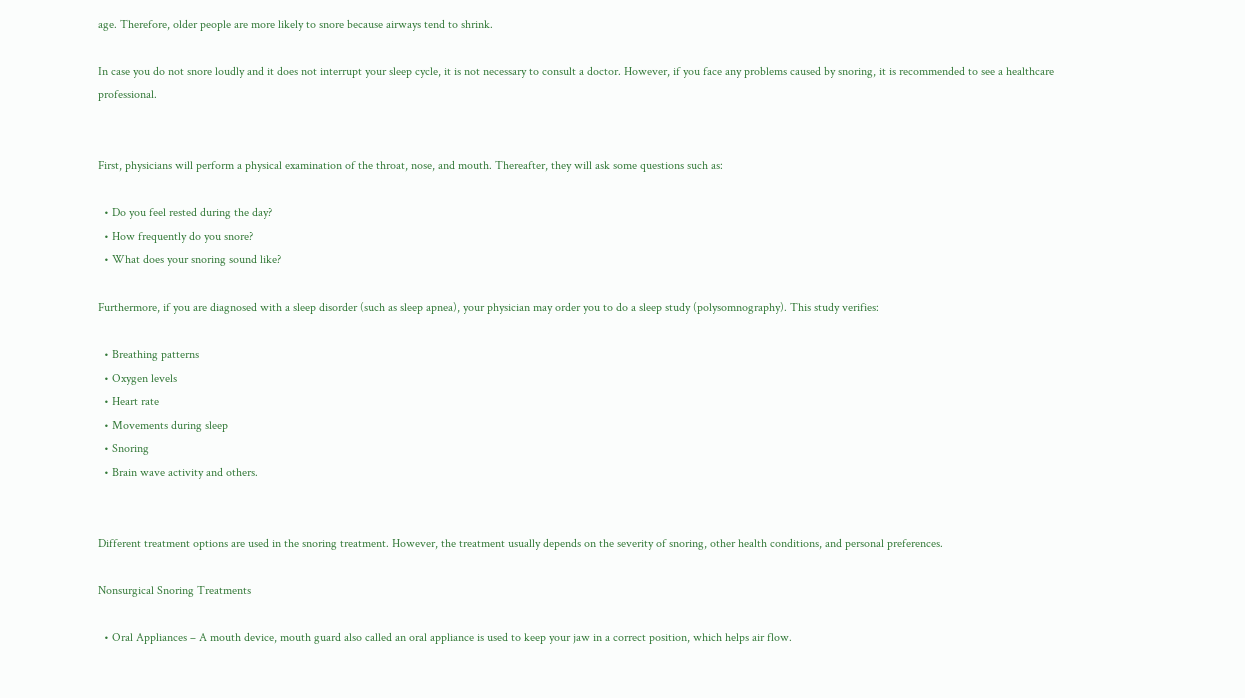age. Therefore, older people are more likely to snore because airways tend to shrink.

In case you do not snore loudly and it does not interrupt your sleep cycle, it is not necessary to consult a doctor. However, if you face any problems caused by snoring, it is recommended to see a healthcare professional.


First, physicians will perform a physical examination of the throat, nose, and mouth. Thereafter, they will ask some questions such as:

  • Do you feel rested during the day?
  • How frequently do you snore?
  • What does your snoring sound like?

Furthermore, if you are diagnosed with a sleep disorder (such as sleep apnea), your physician may order you to do a sleep study (polysomnography). This study verifies:

  • Breathing patterns
  • Oxygen levels
  • Heart rate
  • Movements during sleep
  • Snoring
  • Brain wave activity and others.


Different treatment options are used in the snoring treatment. However, the treatment usually depends on the severity of snoring, other health conditions, and personal preferences.

Nonsurgical Snoring Treatments

  • Oral Appliances – A mouth device, mouth guard also called an oral appliance is used to keep your jaw in a correct position, which helps air flow.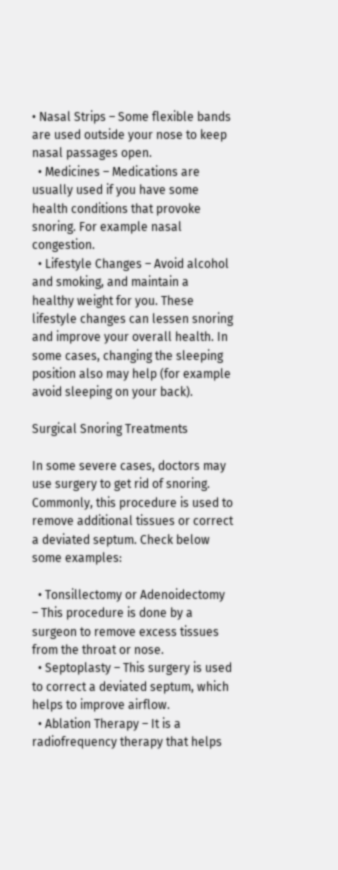• Nasal Strips – Some flexible bands are used outside your nose to keep nasal passages open.
  • Medicines – Medications are usually used if you have some health conditions that provoke snoring. For example nasal congestion.
  • Lifestyle Changes – Avoid alcohol and smoking, and maintain a healthy weight for you. These lifestyle changes can lessen snoring and improve your overall health. In some cases, changing the sleeping position also may help (for example avoid sleeping on your back).

Surgical Snoring Treatments

In some severe cases, doctors may use surgery to get rid of snoring. Commonly, this procedure is used to remove additional tissues or correct a deviated septum. Check below some examples:

  • Tonsillectomy or Adenoidectomy – This procedure is done by a surgeon to remove excess tissues from the throat or nose.
  • Septoplasty – This surgery is used to correct a deviated septum, which helps to improve airflow.
  • Ablation Therapy – It is a radiofrequency therapy that helps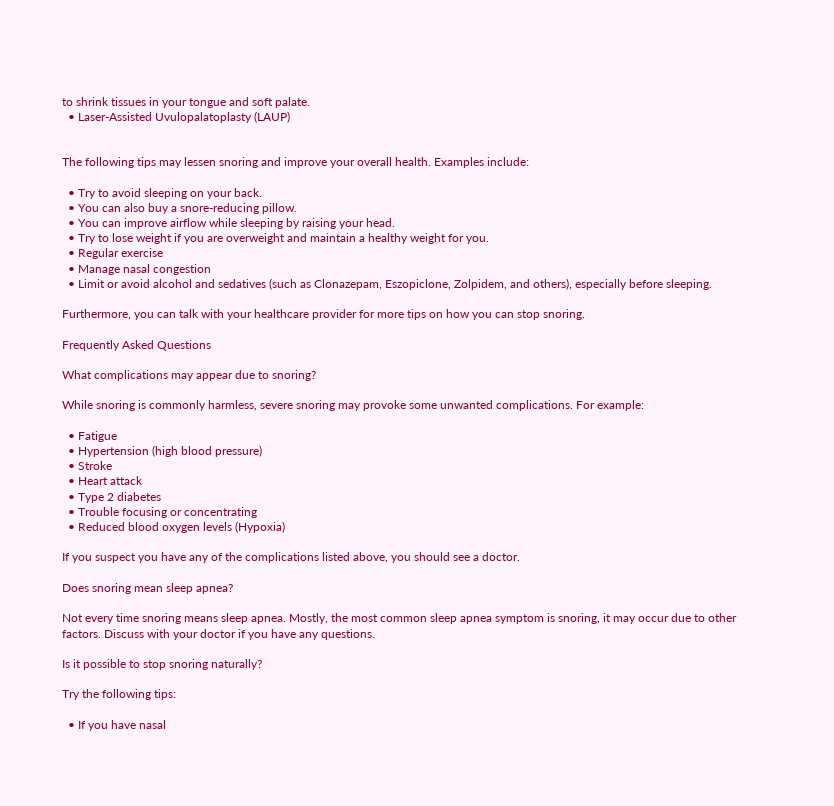to shrink tissues in your tongue and soft palate.
  • Laser-Assisted Uvulopalatoplasty (LAUP)


The following tips may lessen snoring and improve your overall health. Examples include:

  • Try to avoid sleeping on your back.
  • You can also buy a snore-reducing pillow.
  • You can improve airflow while sleeping by raising your head.
  • Try to lose weight if you are overweight and maintain a healthy weight for you.
  • Regular exercise
  • Manage nasal congestion
  • Limit or avoid alcohol and sedatives (such as Clonazepam, Eszopiclone, Zolpidem, and others), especially before sleeping.

Furthermore, you can talk with your healthcare provider for more tips on how you can stop snoring.

Frequently Asked Questions

What complications may appear due to snoring?

While snoring is commonly harmless, severe snoring may provoke some unwanted complications. For example:

  • Fatigue
  • Hypertension (high blood pressure)
  • Stroke
  • Heart attack
  • Type 2 diabetes
  • Trouble focusing or concentrating
  • Reduced blood oxygen levels (Hypoxia)

If you suspect you have any of the complications listed above, you should see a doctor.

Does snoring mean sleep apnea?

Not every time snoring means sleep apnea. Mostly, the most common sleep apnea symptom is snoring, it may occur due to other factors. Discuss with your doctor if you have any questions.

Is it possible to stop snoring naturally?

Try the following tips:

  • If you have nasal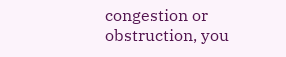congestion or obstruction, you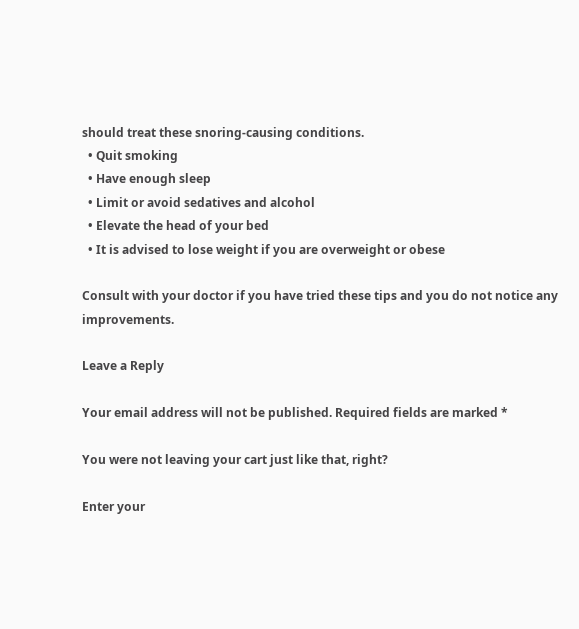should treat these snoring-causing conditions.
  • Quit smoking
  • Have enough sleep
  • Limit or avoid sedatives and alcohol
  • Elevate the head of your bed
  • It is advised to lose weight if you are overweight or obese

Consult with your doctor if you have tried these tips and you do not notice any improvements.

Leave a Reply

Your email address will not be published. Required fields are marked *

You were not leaving your cart just like that, right?

Enter your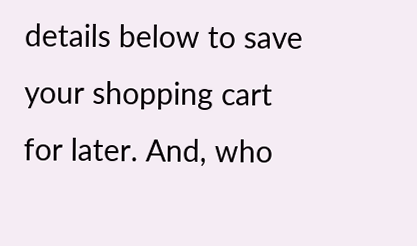details below to save your shopping cart for later. And, who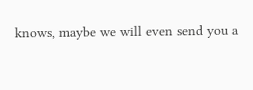knows, maybe we will even send you a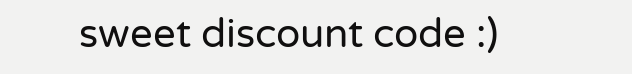sweet discount code :)